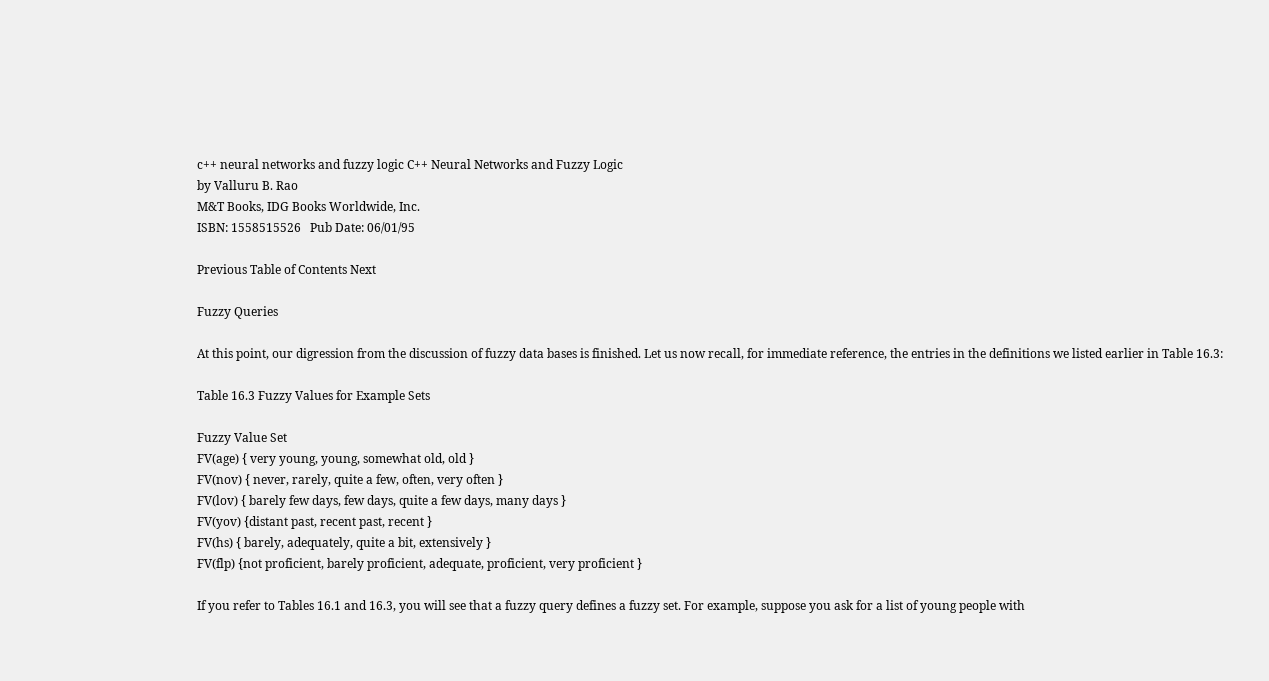c++ neural networks and fuzzy logic C++ Neural Networks and Fuzzy Logic
by Valluru B. Rao
M&T Books, IDG Books Worldwide, Inc.
ISBN: 1558515526   Pub Date: 06/01/95

Previous Table of Contents Next

Fuzzy Queries

At this point, our digression from the discussion of fuzzy data bases is finished. Let us now recall, for immediate reference, the entries in the definitions we listed earlier in Table 16.3:

Table 16.3 Fuzzy Values for Example Sets

Fuzzy Value Set
FV(age) { very young, young, somewhat old, old }
FV(nov) { never, rarely, quite a few, often, very often }
FV(lov) { barely few days, few days, quite a few days, many days }
FV(yov) {distant past, recent past, recent }
FV(hs) { barely, adequately, quite a bit, extensively }
FV(flp) {not proficient, barely proficient, adequate, proficient, very proficient }

If you refer to Tables 16.1 and 16.3, you will see that a fuzzy query defines a fuzzy set. For example, suppose you ask for a list of young people with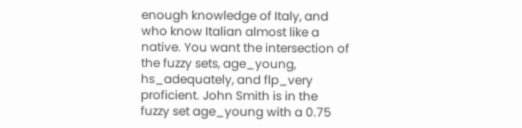enough knowledge of Italy, and who know Italian almost like a native. You want the intersection of the fuzzy sets, age_young, hs_adequately, and flp_very proficient. John Smith is in the fuzzy set age_young with a 0.75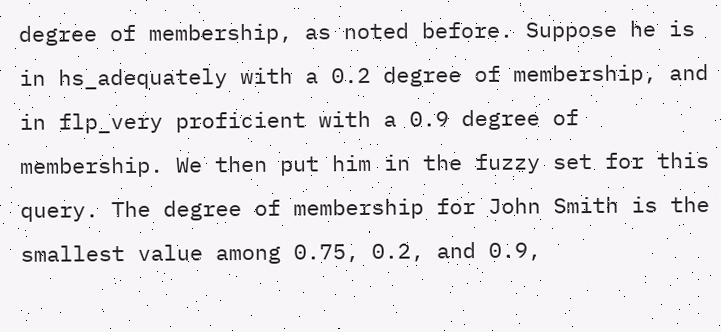degree of membership, as noted before. Suppose he is in hs_adequately with a 0.2 degree of membership, and in flp_very proficient with a 0.9 degree of membership. We then put him in the fuzzy set for this query. The degree of membership for John Smith is the smallest value among 0.75, 0.2, and 0.9,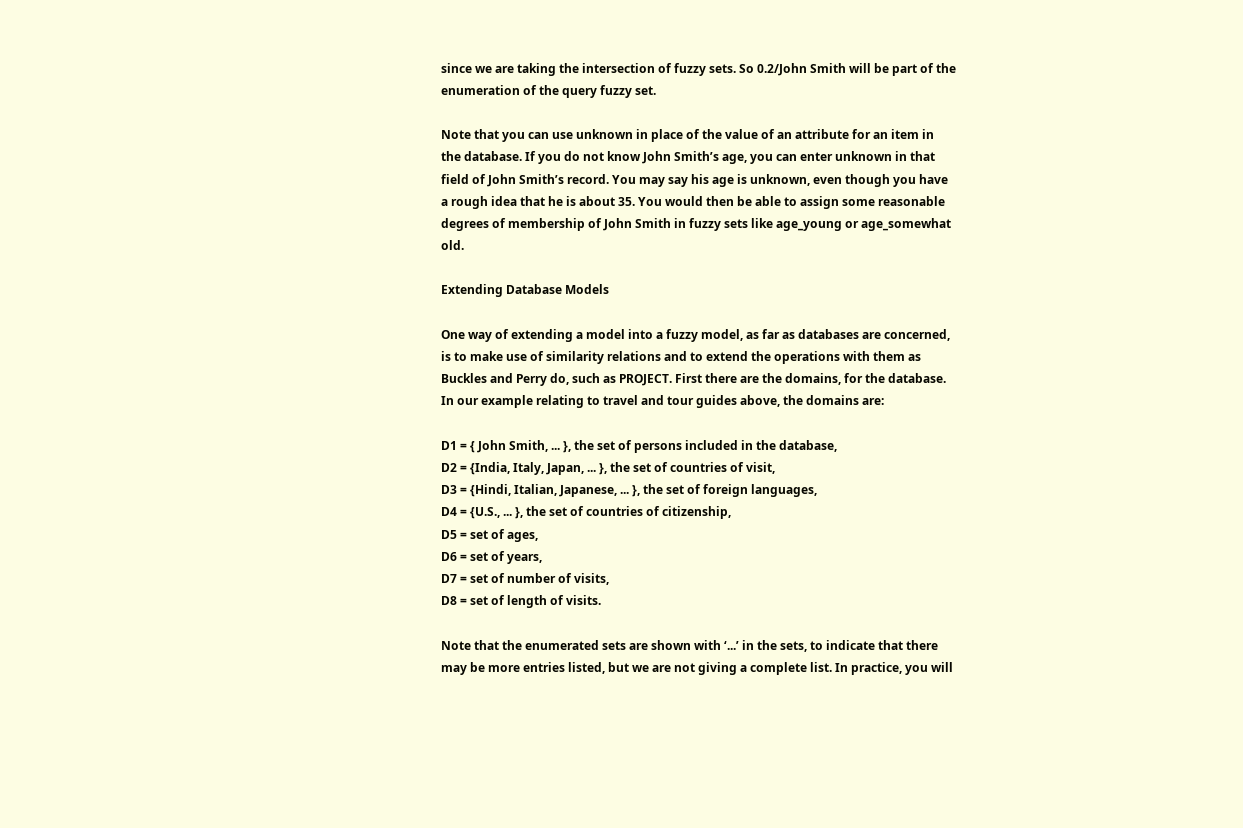since we are taking the intersection of fuzzy sets. So 0.2/John Smith will be part of the enumeration of the query fuzzy set.

Note that you can use unknown in place of the value of an attribute for an item in the database. If you do not know John Smith’s age, you can enter unknown in that field of John Smith’s record. You may say his age is unknown, even though you have a rough idea that he is about 35. You would then be able to assign some reasonable degrees of membership of John Smith in fuzzy sets like age_young or age_somewhat old.

Extending Database Models

One way of extending a model into a fuzzy model, as far as databases are concerned, is to make use of similarity relations and to extend the operations with them as Buckles and Perry do, such as PROJECT. First there are the domains, for the database. In our example relating to travel and tour guides above, the domains are:

D1 = { John Smith, ... }, the set of persons included in the database,
D2 = {India, Italy, Japan, ... }, the set of countries of visit,
D3 = {Hindi, Italian, Japanese, ... }, the set of foreign languages,
D4 = {U.S., ... }, the set of countries of citizenship,
D5 = set of ages,
D6 = set of years,
D7 = set of number of visits,
D8 = set of length of visits.

Note that the enumerated sets are shown with ‘...’ in the sets, to indicate that there may be more entries listed, but we are not giving a complete list. In practice, you will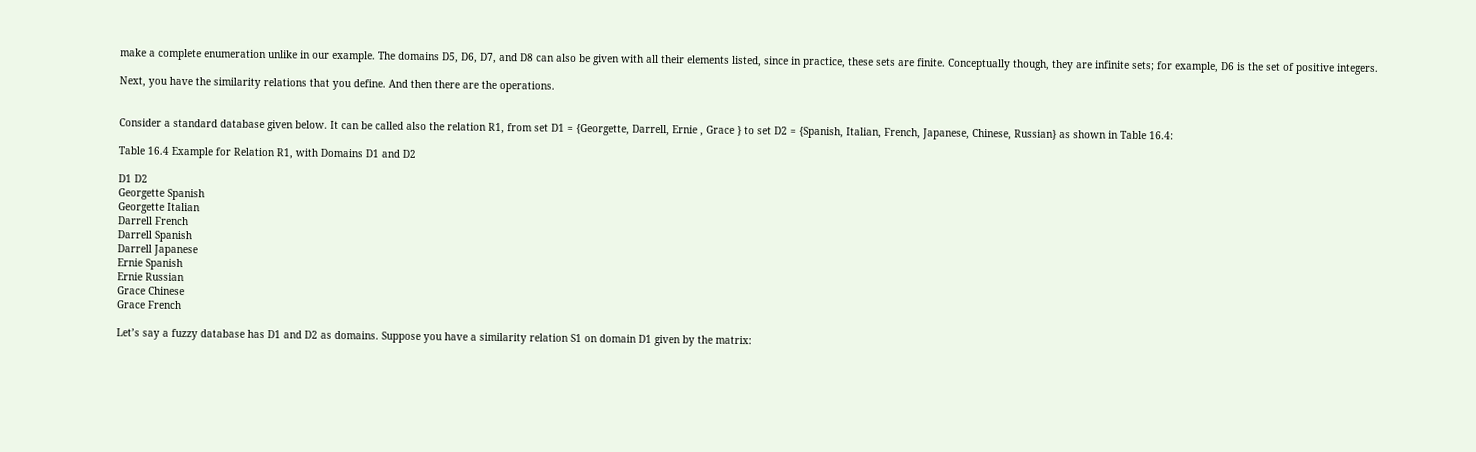make a complete enumeration unlike in our example. The domains D5, D6, D7, and D8 can also be given with all their elements listed, since in practice, these sets are finite. Conceptually though, they are infinite sets; for example, D6 is the set of positive integers.

Next, you have the similarity relations that you define. And then there are the operations.


Consider a standard database given below. It can be called also the relation R1, from set D1 = {Georgette, Darrell, Ernie , Grace } to set D2 = {Spanish, Italian, French, Japanese, Chinese, Russian} as shown in Table 16.4:

Table 16.4 Example for Relation R1, with Domains D1 and D2

D1 D2
Georgette Spanish
Georgette Italian
Darrell French
Darrell Spanish
Darrell Japanese
Ernie Spanish
Ernie Russian
Grace Chinese
Grace French

Let’s say a fuzzy database has D1 and D2 as domains. Suppose you have a similarity relation S1 on domain D1 given by the matrix: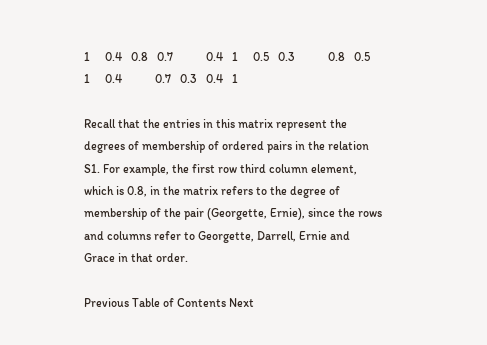1     0.4   0.8   0.7           0.4   1     0.5   0.3           0.8   0.5   1     0.4           0.7   0.3   0.4   1

Recall that the entries in this matrix represent the degrees of membership of ordered pairs in the relation S1. For example, the first row third column element, which is 0.8, in the matrix refers to the degree of membership of the pair (Georgette, Ernie), since the rows and columns refer to Georgette, Darrell, Ernie and Grace in that order.

Previous Table of Contents Next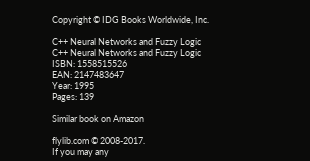Copyright © IDG Books Worldwide, Inc.

C++ Neural Networks and Fuzzy Logic
C++ Neural Networks and Fuzzy Logic
ISBN: 1558515526
EAN: 2147483647
Year: 1995
Pages: 139

Similar book on Amazon

flylib.com © 2008-2017.
If you may any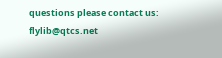questions please contact us: flylib@qtcs.net